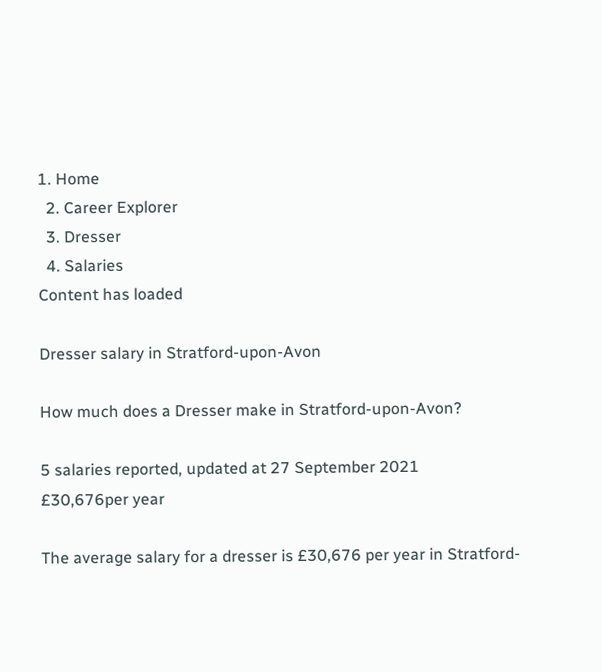1. Home
  2. Career Explorer
  3. Dresser
  4. Salaries
Content has loaded

Dresser salary in Stratford-upon-Avon

How much does a Dresser make in Stratford-upon-Avon?

5 salaries reported, updated at 27 September 2021
£30,676per year

The average salary for a dresser is £30,676 per year in Stratford-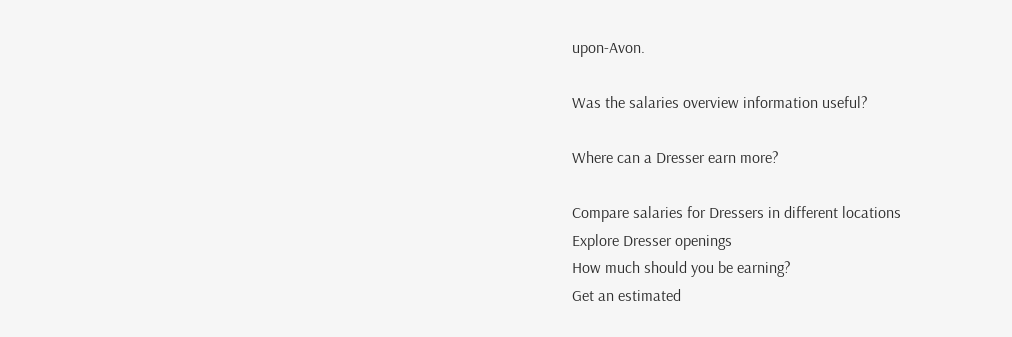upon-Avon.

Was the salaries overview information useful?

Where can a Dresser earn more?

Compare salaries for Dressers in different locations
Explore Dresser openings
How much should you be earning?
Get an estimated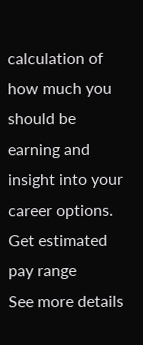calculation of how much you should be earning and insight into your career options.
Get estimated pay range
See more details